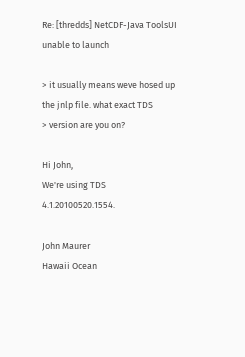Re: [thredds] NetCDF-Java ToolsUI unable to launch

> it usually means weve hosed up the jnlp file. what exact TDS
> version are you on?

Hi John,
We're using TDS 4.1.20100520.1554.

John Maurer
Hawaii Ocean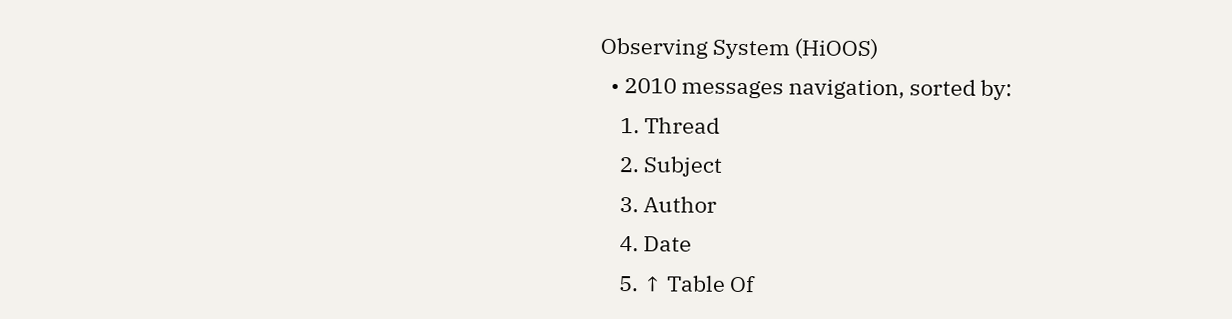Observing System (HiOOS)
  • 2010 messages navigation, sorted by:
    1. Thread
    2. Subject
    3. Author
    4. Date
    5. ↑ Table Of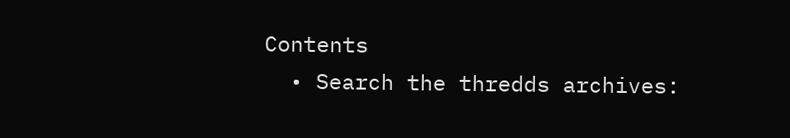Contents
  • Search the thredds archives: